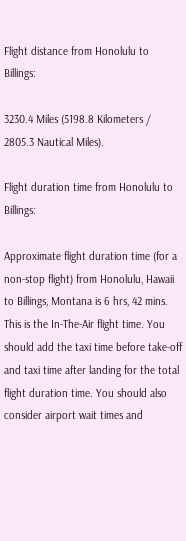Flight distance from Honolulu to Billings:

3230.4 Miles (5198.8 Kilometers / 2805.3 Nautical Miles).

Flight duration time from Honolulu to Billings:

Approximate flight duration time (for a non-stop flight) from Honolulu, Hawaii to Billings, Montana is 6 hrs, 42 mins. This is the In-The-Air flight time. You should add the taxi time before take-off and taxi time after landing for the total flight duration time. You should also consider airport wait times and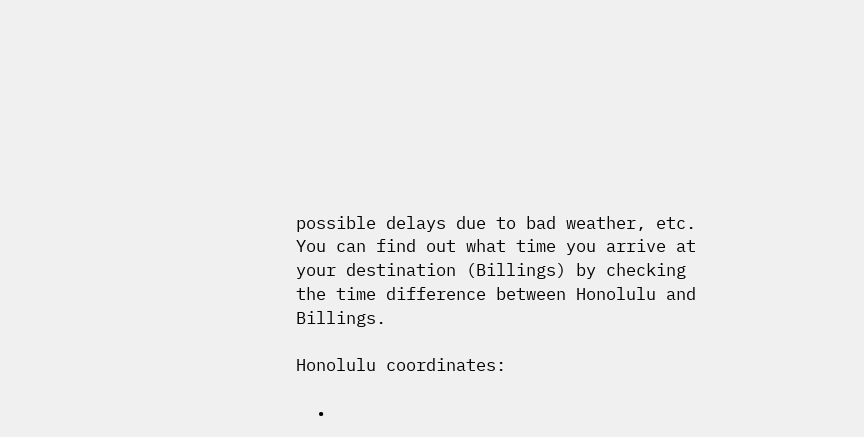possible delays due to bad weather, etc.
You can find out what time you arrive at your destination (Billings) by checking the time difference between Honolulu and Billings.

Honolulu coordinates:

  •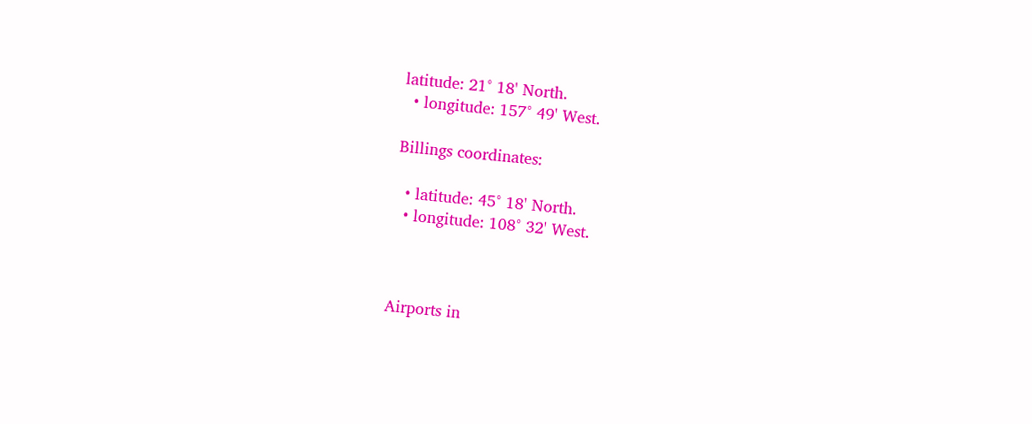latitude: 21° 18' North.
  • longitude: 157° 49' West.

Billings coordinates:

  • latitude: 45° 18' North.
  • longitude: 108° 32' West.



Airports in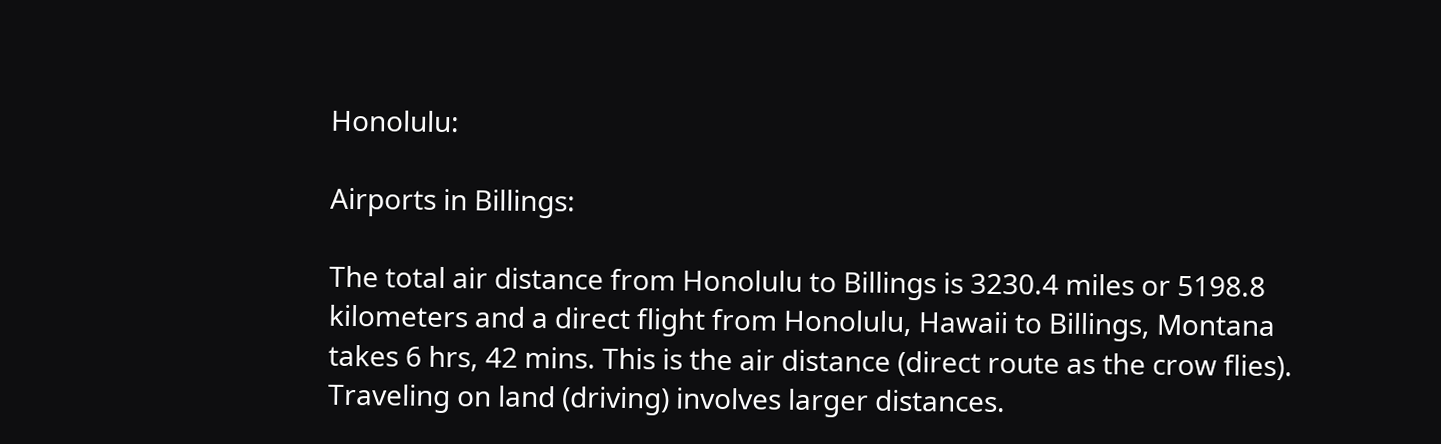Honolulu:

Airports in Billings:

The total air distance from Honolulu to Billings is 3230.4 miles or 5198.8 kilometers and a direct flight from Honolulu, Hawaii to Billings, Montana takes 6 hrs, 42 mins. This is the air distance (direct route as the crow flies). Traveling on land (driving) involves larger distances.